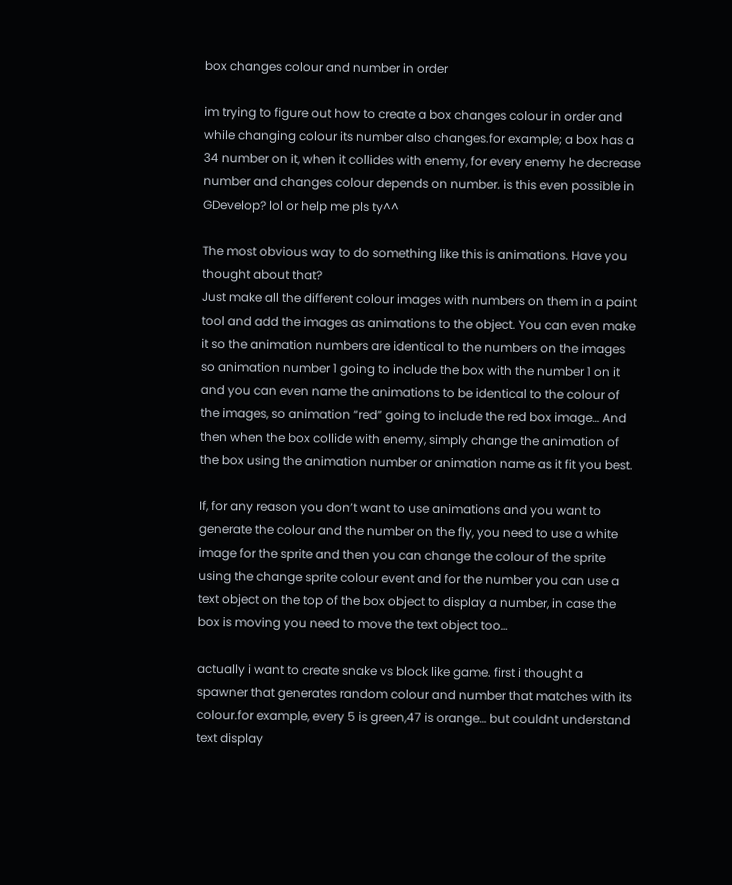box changes colour and number in order

im trying to figure out how to create a box changes colour in order and while changing colour its number also changes.for example; a box has a 34 number on it, when it collides with enemy, for every enemy he decrease number and changes colour depends on number. is this even possible in GDevelop? lol or help me pls ty^^

The most obvious way to do something like this is animations. Have you thought about that?
Just make all the different colour images with numbers on them in a paint tool and add the images as animations to the object. You can even make it so the animation numbers are identical to the numbers on the images so animation number 1 going to include the box with the number 1 on it and you can even name the animations to be identical to the colour of the images, so animation “red” going to include the red box image… And then when the box collide with enemy, simply change the animation of the box using the animation number or animation name as it fit you best.

If, for any reason you don’t want to use animations and you want to generate the colour and the number on the fly, you need to use a white image for the sprite and then you can change the colour of the sprite using the change sprite colour event and for the number you can use a text object on the top of the box object to display a number, in case the box is moving you need to move the text object too…

actually i want to create snake vs block like game. first i thought a spawner that generates random colour and number that matches with its colour.for example, every 5 is green,47 is orange… but couldnt understand text display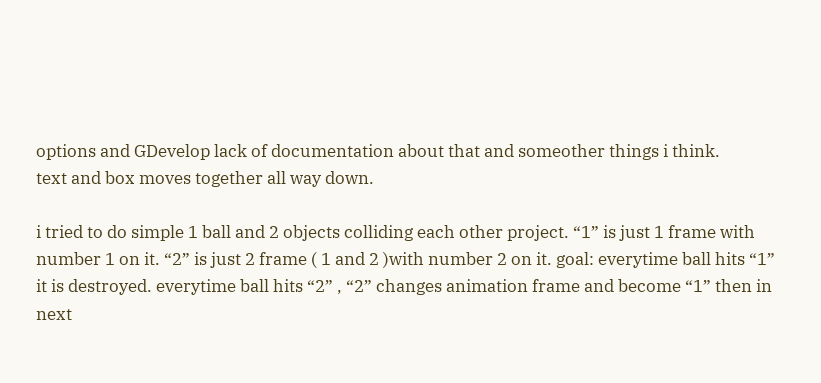options and GDevelop lack of documentation about that and someother things i think.
text and box moves together all way down.

i tried to do simple 1 ball and 2 objects colliding each other project. “1” is just 1 frame with number 1 on it. “2” is just 2 frame ( 1 and 2 )with number 2 on it. goal: everytime ball hits “1” it is destroyed. everytime ball hits “2” , “2” changes animation frame and become “1” then in next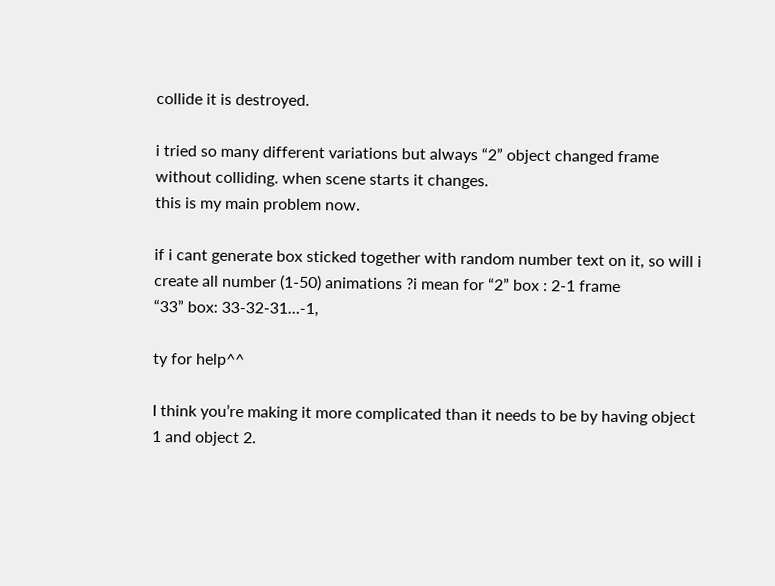collide it is destroyed.

i tried so many different variations but always “2” object changed frame without colliding. when scene starts it changes.
this is my main problem now.

if i cant generate box sticked together with random number text on it, so will i create all number (1-50) animations ?i mean for “2” box : 2-1 frame
“33” box: 33-32-31…-1,

ty for help^^

I think you’re making it more complicated than it needs to be by having object 1 and object 2.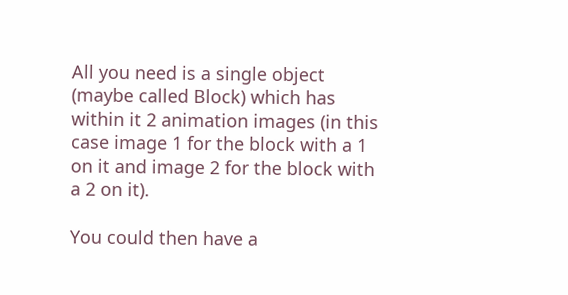All you need is a single object (maybe called Block) which has within it 2 animation images (in this case image 1 for the block with a 1 on it and image 2 for the block with a 2 on it).

You could then have a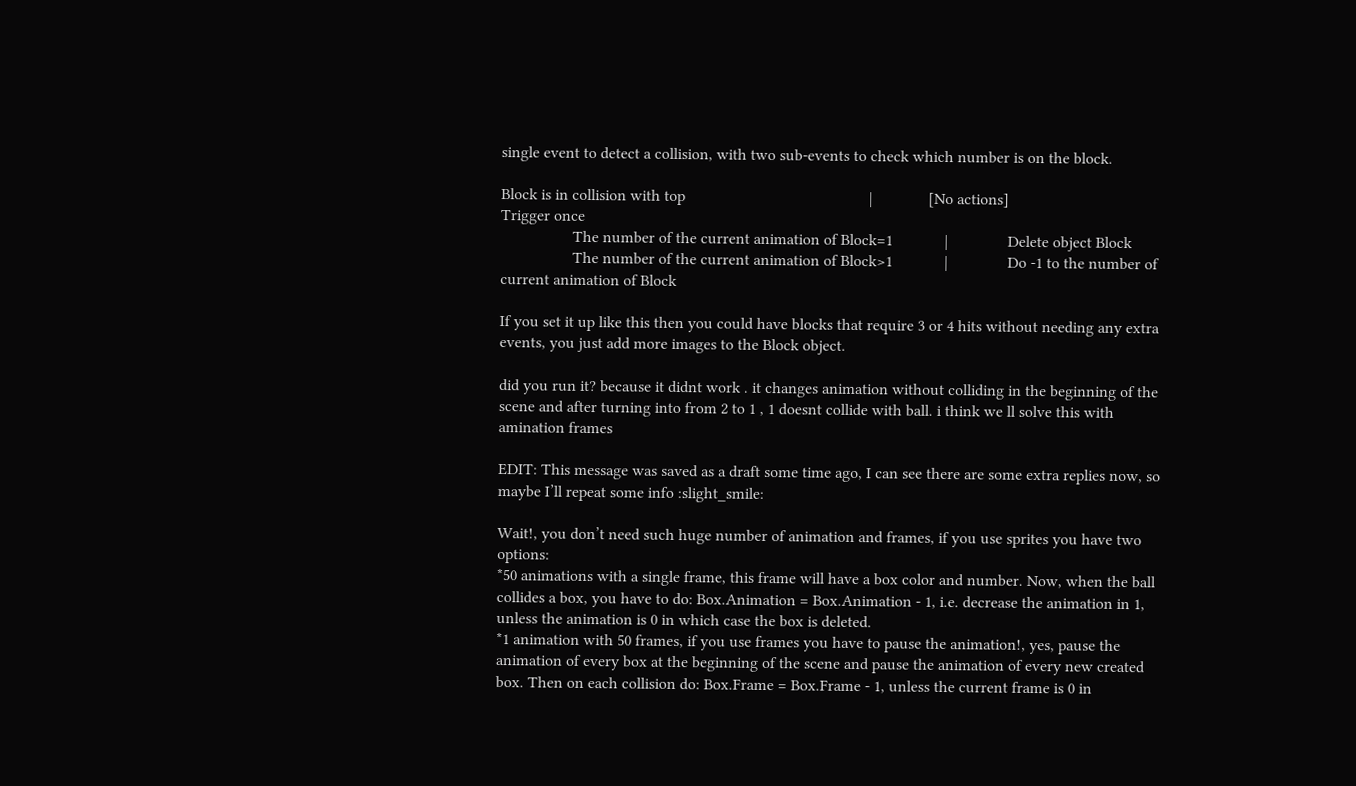single event to detect a collision, with two sub-events to check which number is on the block.

Block is in collision with top                                              |              [No actions]
Trigger once
                  The number of the current animation of Block=1             |               Delete object Block
                  The number of the current animation of Block>1             |               Do -1 to the number of current animation of Block

If you set it up like this then you could have blocks that require 3 or 4 hits without needing any extra events, you just add more images to the Block object.

did you run it? because it didnt work . it changes animation without colliding in the beginning of the scene and after turning into from 2 to 1 , 1 doesnt collide with ball. i think we ll solve this with amination frames

EDIT: This message was saved as a draft some time ago, I can see there are some extra replies now, so maybe I’ll repeat some info :slight_smile:

Wait!, you don’t need such huge number of animation and frames, if you use sprites you have two options:
*50 animations with a single frame, this frame will have a box color and number. Now, when the ball collides a box, you have to do: Box.Animation = Box.Animation - 1, i.e. decrease the animation in 1, unless the animation is 0 in which case the box is deleted.
*1 animation with 50 frames, if you use frames you have to pause the animation!, yes, pause the animation of every box at the beginning of the scene and pause the animation of every new created box. Then on each collision do: Box.Frame = Box.Frame - 1, unless the current frame is 0 in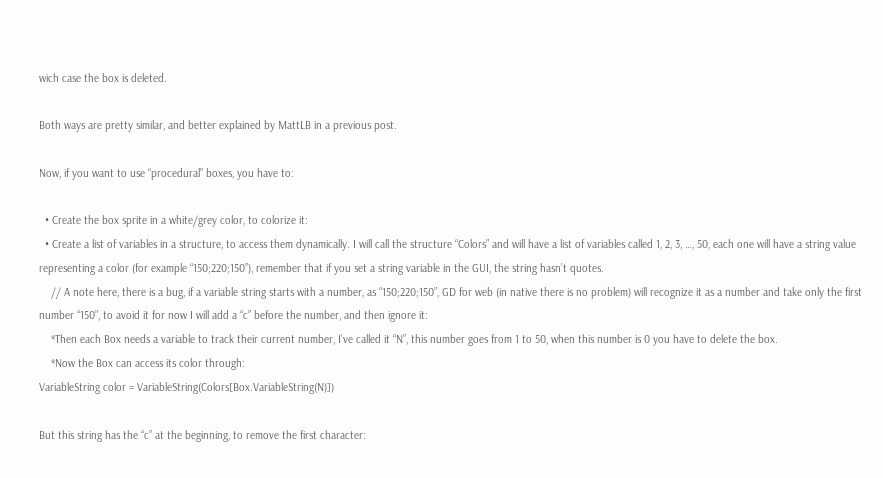wich case the box is deleted.

Both ways are pretty similar, and better explained by MattLB in a previous post.

Now, if you want to use “procedural” boxes, you have to:

  • Create the box sprite in a white/grey color, to colorize it:
  • Create a list of variables in a structure, to access them dynamically. I will call the structure “Colors” and will have a list of variables called 1, 2, 3, …, 50, each one will have a string value representing a color (for example “150;220;150”), remember that if you set a string variable in the GUI, the string hasn’t quotes.
    // A note here, there is a bug, if a variable string starts with a number, as “150;220;150”, GD for web (in native there is no problem) will recognize it as a number and take only the first number “150”, to avoid it for now I will add a “c” before the number, and then ignore it:
    *Then each Box needs a variable to track their current number, I’ve called it “N”, this number goes from 1 to 50, when this number is 0 you have to delete the box.
    *Now the Box can access its color through:
VariableString color = VariableString(Colors[Box.VariableString(N)])

But this string has the “c” at the beginning, to remove the first character: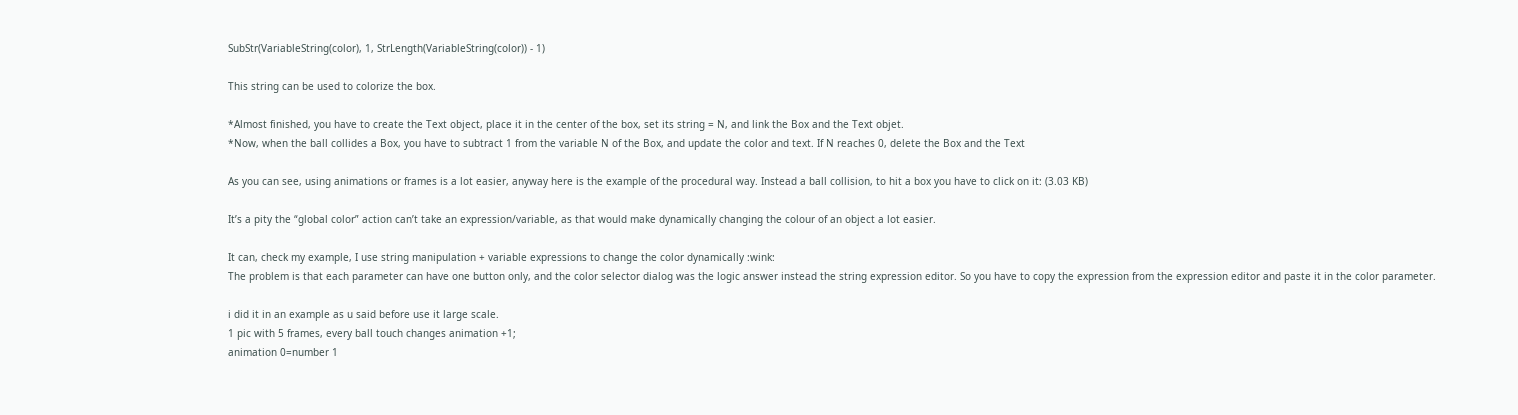SubStr(VariableString(color), 1, StrLength(VariableString(color)) - 1)

This string can be used to colorize the box.

*Almost finished, you have to create the Text object, place it in the center of the box, set its string = N, and link the Box and the Text objet.
*Now, when the ball collides a Box, you have to subtract 1 from the variable N of the Box, and update the color and text. If N reaches 0, delete the Box and the Text

As you can see, using animations or frames is a lot easier, anyway here is the example of the procedural way. Instead a ball collision, to hit a box you have to click on it: (3.03 KB)

It’s a pity the “global color” action can’t take an expression/variable, as that would make dynamically changing the colour of an object a lot easier.

It can, check my example, I use string manipulation + variable expressions to change the color dynamically :wink:
The problem is that each parameter can have one button only, and the color selector dialog was the logic answer instead the string expression editor. So you have to copy the expression from the expression editor and paste it in the color parameter.

i did it in an example as u said before use it large scale.
1 pic with 5 frames, every ball touch changes animation +1;
animation 0=number 1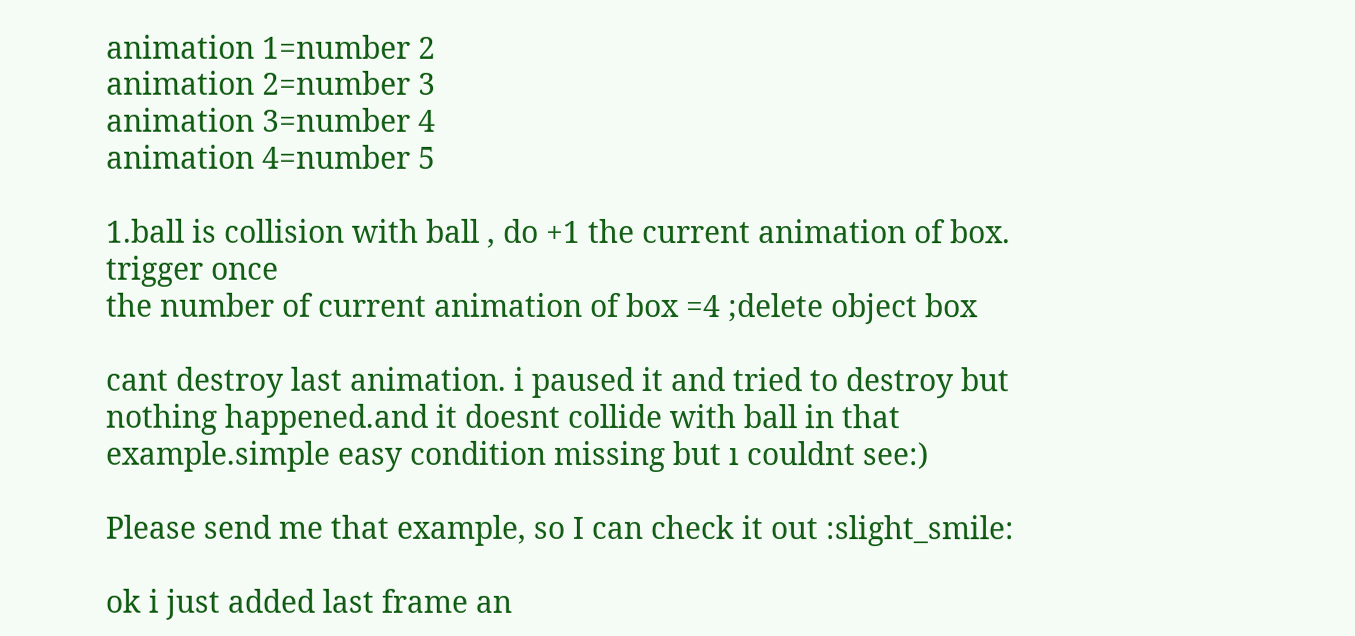animation 1=number 2
animation 2=number 3
animation 3=number 4
animation 4=number 5

1.ball is collision with ball , do +1 the current animation of box.
trigger once
the number of current animation of box =4 ;delete object box

cant destroy last animation. i paused it and tried to destroy but nothing happened.and it doesnt collide with ball in that example.simple easy condition missing but ı couldnt see:)

Please send me that example, so I can check it out :slight_smile:

ok i just added last frame an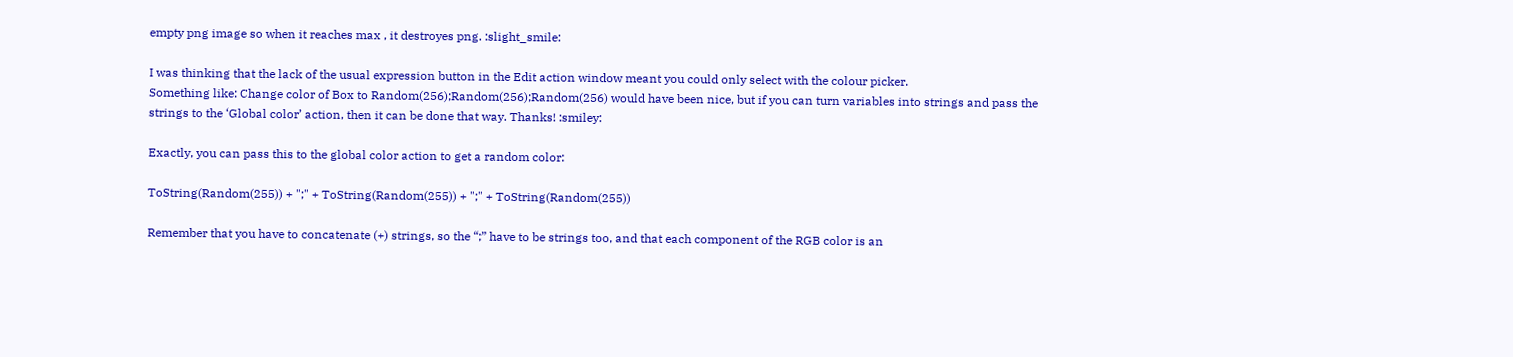empty png image so when it reaches max , it destroyes png. :slight_smile:

I was thinking that the lack of the usual expression button in the Edit action window meant you could only select with the colour picker.
Something like: Change color of Box to Random(256);Random(256);Random(256) would have been nice, but if you can turn variables into strings and pass the strings to the ‘Global color’ action, then it can be done that way. Thanks! :smiley:

Exactly, you can pass this to the global color action to get a random color:

ToString(Random(255)) + ";" + ToString(Random(255)) + ";" + ToString(Random(255))

Remember that you have to concatenate (+) strings, so the “;” have to be strings too, and that each component of the RGB color is an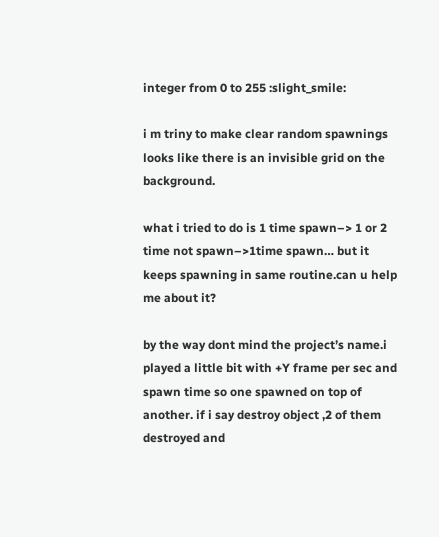integer from 0 to 255 :slight_smile:

i m triny to make clear random spawnings looks like there is an invisible grid on the background.

what i tried to do is 1 time spawn–> 1 or 2 time not spawn–>1time spawn… but it keeps spawning in same routine.can u help me about it?

by the way dont mind the project’s name.i played a little bit with +Y frame per sec and spawn time so one spawned on top of another. if i say destroy object ,2 of them destroyed and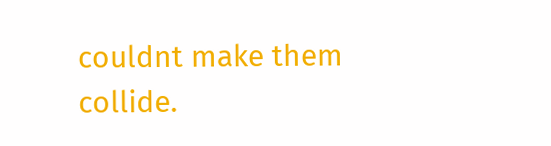couldnt make them collide.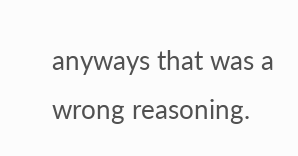anyways that was a wrong reasoning.